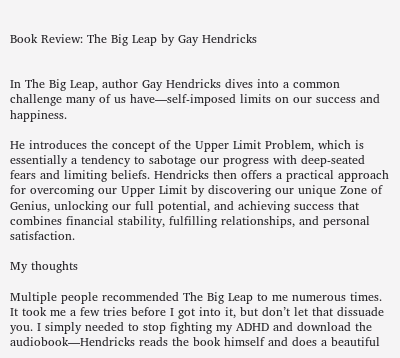Book Review: The Big Leap by Gay Hendricks


In The Big Leap, author Gay Hendricks dives into a common challenge many of us have—self-imposed limits on our success and happiness.

He introduces the concept of the Upper Limit Problem, which is essentially a tendency to sabotage our progress with deep-seated fears and limiting beliefs. Hendricks then offers a practical approach for overcoming our Upper Limit by discovering our unique Zone of Genius, unlocking our full potential, and achieving success that combines financial stability, fulfilling relationships, and personal satisfaction.

My thoughts

Multiple people recommended The Big Leap to me numerous times. It took me a few tries before I got into it, but don’t let that dissuade you. I simply needed to stop fighting my ADHD and download the audiobook—Hendricks reads the book himself and does a beautiful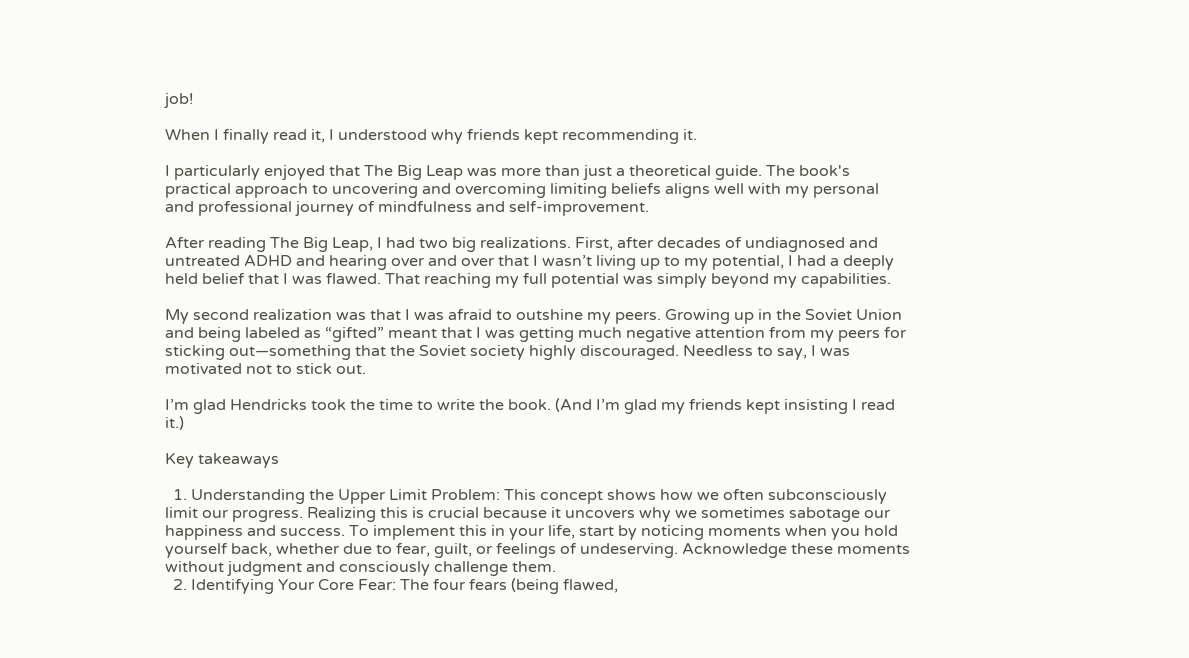job!

When I finally read it, I understood why friends kept recommending it.

I particularly enjoyed that The Big Leap was more than just a theoretical guide. The book's practical approach to uncovering and overcoming limiting beliefs aligns well with my personal and professional journey of mindfulness and self-improvement.

After reading The Big Leap, I had two big realizations. First, after decades of undiagnosed and untreated ADHD and hearing over and over that I wasn’t living up to my potential, I had a deeply held belief that I was flawed. That reaching my full potential was simply beyond my capabilities.

My second realization was that I was afraid to outshine my peers. Growing up in the Soviet Union and being labeled as “gifted” meant that I was getting much negative attention from my peers for sticking out—something that the Soviet society highly discouraged. Needless to say, I was motivated not to stick out.

I’m glad Hendricks took the time to write the book. (And I’m glad my friends kept insisting I read it.)

Key takeaways

  1. Understanding the Upper Limit Problem: This concept shows how we often subconsciously limit our progress. Realizing this is crucial because it uncovers why we sometimes sabotage our happiness and success. To implement this in your life, start by noticing moments when you hold yourself back, whether due to fear, guilt, or feelings of undeserving. Acknowledge these moments without judgment and consciously challenge them.
  2. Identifying Your Core Fear: The four fears (being flawed,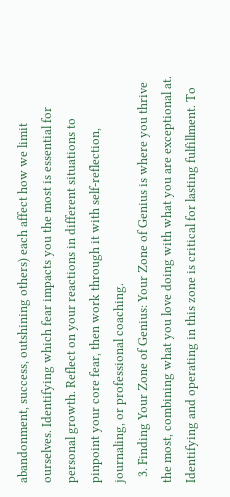abandonment, success, outshining others) each affect how we limit ourselves. Identifying which fear impacts you the most is essential for personal growth. Reflect on your reactions in different situations to pinpoint your core fear, then work through it with self-reflection, journaling, or professional coaching.
  3. Finding Your Zone of Genius: Your Zone of Genius is where you thrive the most, combining what you love doing with what you are exceptional at. Identifying and operating in this zone is critical for lasting fulfillment. To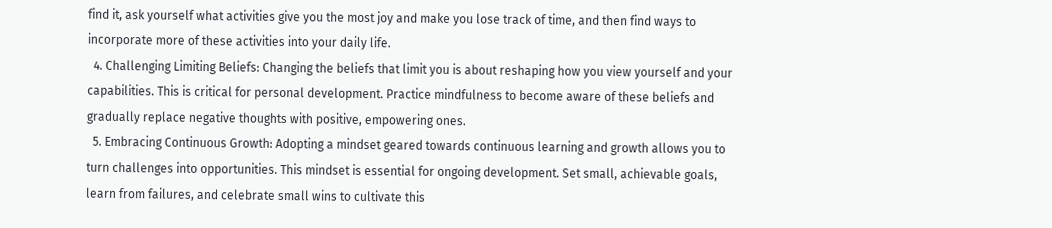find it, ask yourself what activities give you the most joy and make you lose track of time, and then find ways to incorporate more of these activities into your daily life.
  4. Challenging Limiting Beliefs: Changing the beliefs that limit you is about reshaping how you view yourself and your capabilities. This is critical for personal development. Practice mindfulness to become aware of these beliefs and gradually replace negative thoughts with positive, empowering ones.
  5. Embracing Continuous Growth: Adopting a mindset geared towards continuous learning and growth allows you to turn challenges into opportunities. This mindset is essential for ongoing development. Set small, achievable goals, learn from failures, and celebrate small wins to cultivate this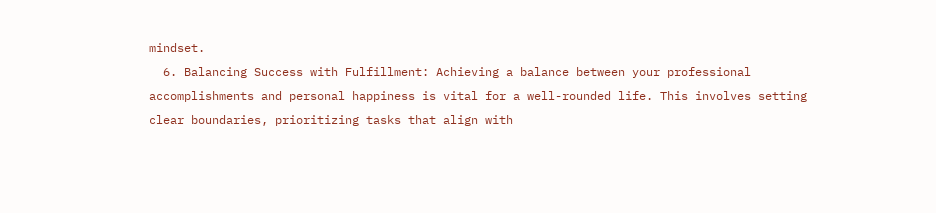mindset.
  6. Balancing Success with Fulfillment: Achieving a balance between your professional accomplishments and personal happiness is vital for a well-rounded life. This involves setting clear boundaries, prioritizing tasks that align with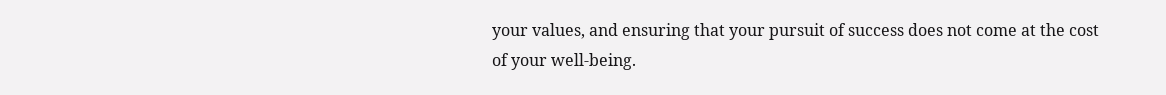your values, and ensuring that your pursuit of success does not come at the cost of your well-being.